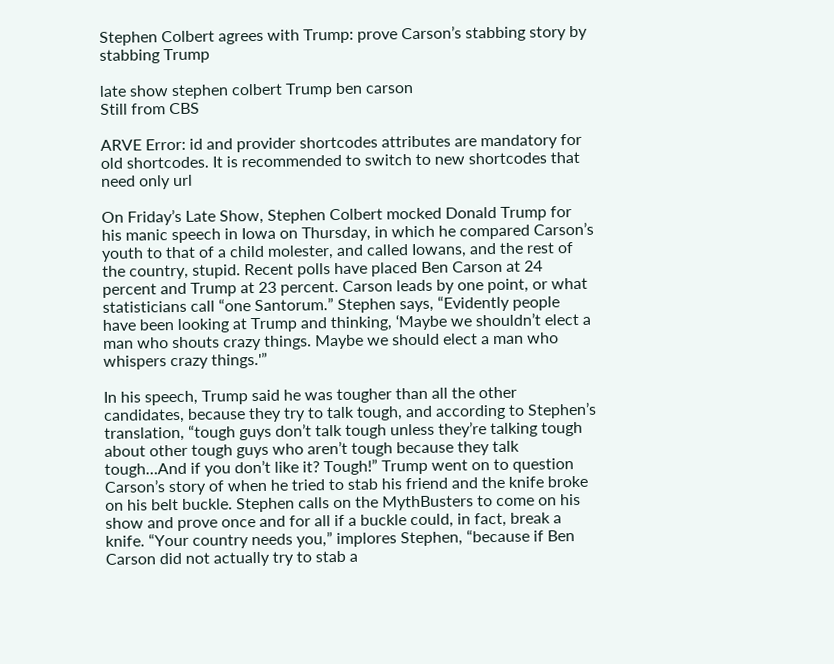Stephen Colbert agrees with Trump: prove Carson’s stabbing story by stabbing Trump

late show stephen colbert Trump ben carson
Still from CBS

ARVE Error: id and provider shortcodes attributes are mandatory for old shortcodes. It is recommended to switch to new shortcodes that need only url

On Friday’s Late Show, Stephen Colbert mocked Donald Trump for his manic speech in Iowa on Thursday, in which he compared Carson’s youth to that of a child molester, and called Iowans, and the rest of the country, stupid. Recent polls have placed Ben Carson at 24 percent and Trump at 23 percent. Carson leads by one point, or what statisticians call “one Santorum.” Stephen says, “Evidently people have been looking at Trump and thinking, ‘Maybe we shouldn’t elect a man who shouts crazy things. Maybe we should elect a man who whispers crazy things.'”

In his speech, Trump said he was tougher than all the other candidates, because they try to talk tough, and according to Stephen’s translation, “tough guys don’t talk tough unless they’re talking tough about other tough guys who aren’t tough because they talk tough…And if you don’t like it? Tough!” Trump went on to question Carson’s story of when he tried to stab his friend and the knife broke on his belt buckle. Stephen calls on the MythBusters to come on his show and prove once and for all if a buckle could, in fact, break a knife. “Your country needs you,” implores Stephen, “because if Ben Carson did not actually try to stab a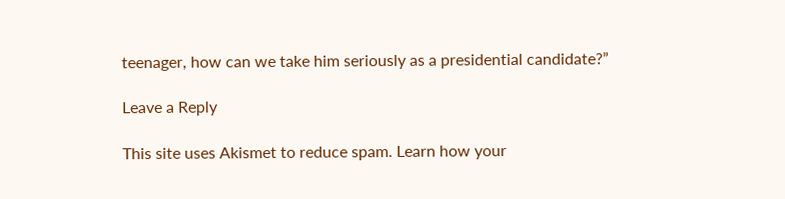teenager, how can we take him seriously as a presidential candidate?”

Leave a Reply

This site uses Akismet to reduce spam. Learn how your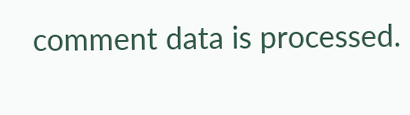comment data is processed.